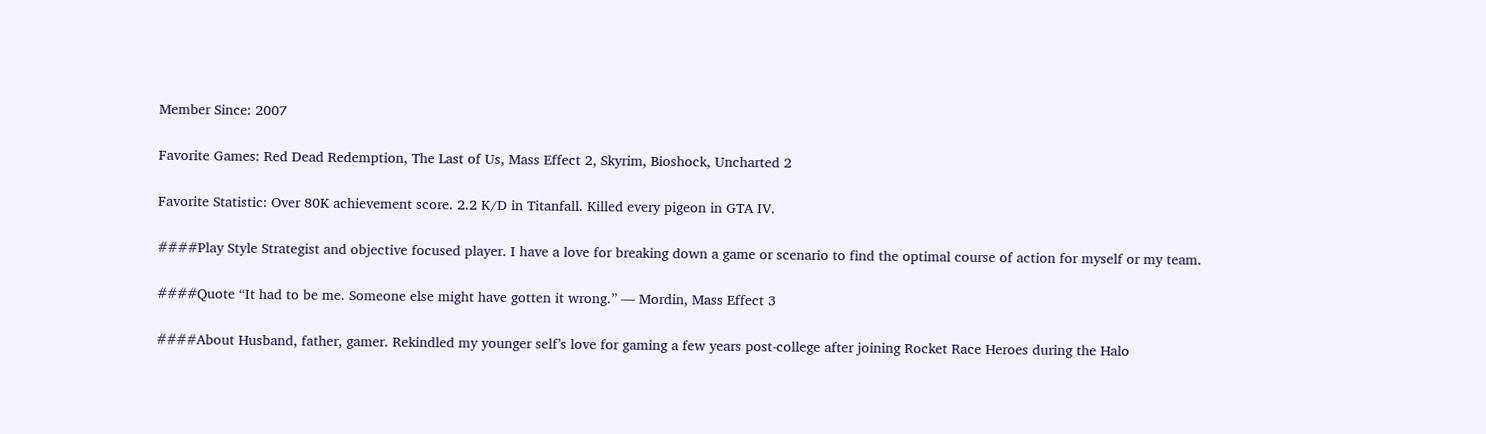Member Since: 2007

Favorite Games: Red Dead Redemption, The Last of Us, Mass Effect 2, Skyrim, Bioshock, Uncharted 2

Favorite Statistic: Over 80K achievement score. 2.2 K/D in Titanfall. Killed every pigeon in GTA IV.

####Play Style Strategist and objective focused player. I have a love for breaking down a game or scenario to find the optimal course of action for myself or my team.

####Quote “It had to be me. Someone else might have gotten it wrong.” — Mordin, Mass Effect 3

####About Husband, father, gamer. Rekindled my younger self’s love for gaming a few years post-college after joining Rocket Race Heroes during the Halo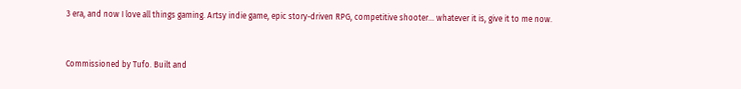3 era, and now I love all things gaming. Artsy indie game, epic story-driven RPG, competitive shooter… whatever it is, give it to me now.


Commissioned by Tufo. Built and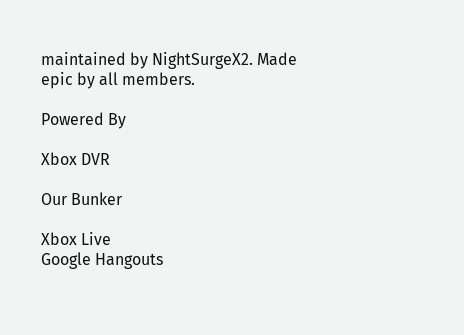maintained by NightSurgeX2. Made epic by all members.

Powered By

Xbox DVR

Our Bunker

Xbox Live
Google Hangouts